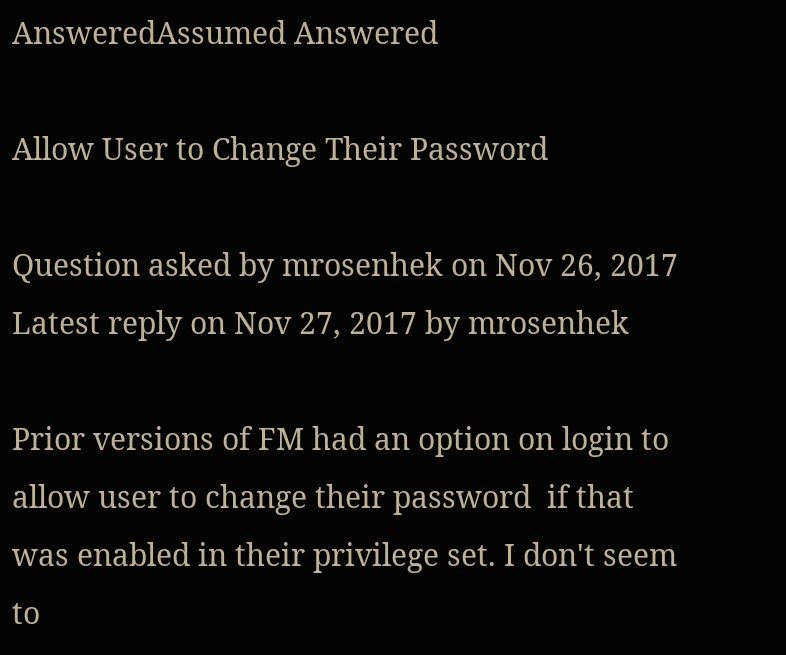AnsweredAssumed Answered

Allow User to Change Their Password

Question asked by mrosenhek on Nov 26, 2017
Latest reply on Nov 27, 2017 by mrosenhek

Prior versions of FM had an option on login to allow user to change their password  if that was enabled in their privilege set. I don't seem to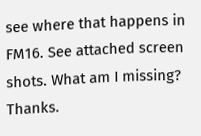see where that happens in FM16. See attached screen shots. What am I missing? Thanks.